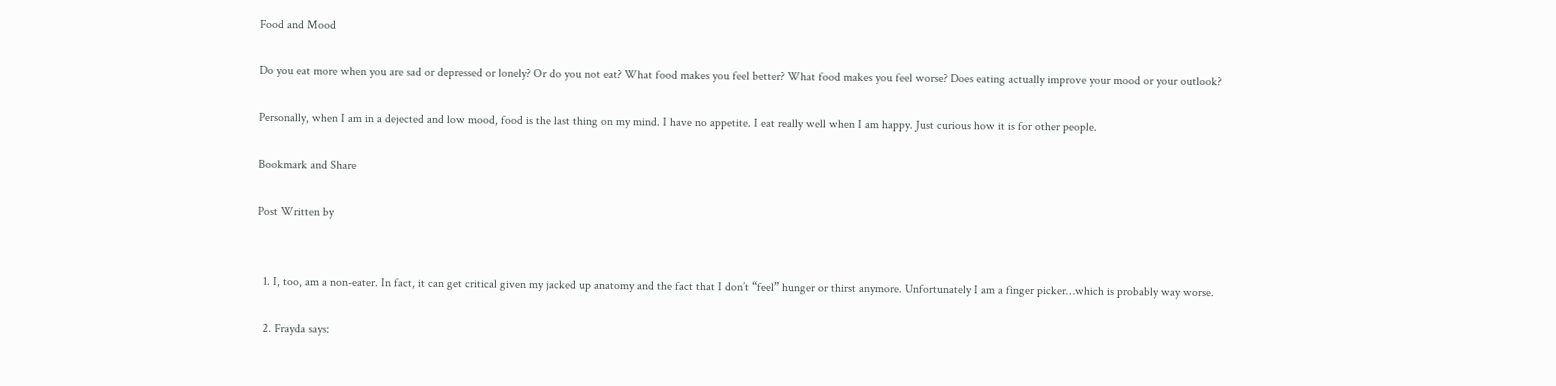Food and Mood

Do you eat more when you are sad or depressed or lonely? Or do you not eat? What food makes you feel better? What food makes you feel worse? Does eating actually improve your mood or your outlook?

Personally, when I am in a dejected and low mood, food is the last thing on my mind. I have no appetite. I eat really well when I am happy. Just curious how it is for other people.

Bookmark and Share

Post Written by


  1. I, too, am a non-eater. In fact, it can get critical given my jacked up anatomy and the fact that I don’t “feel” hunger or thirst anymore. Unfortunately I am a finger picker…which is probably way worse.

  2. Frayda says: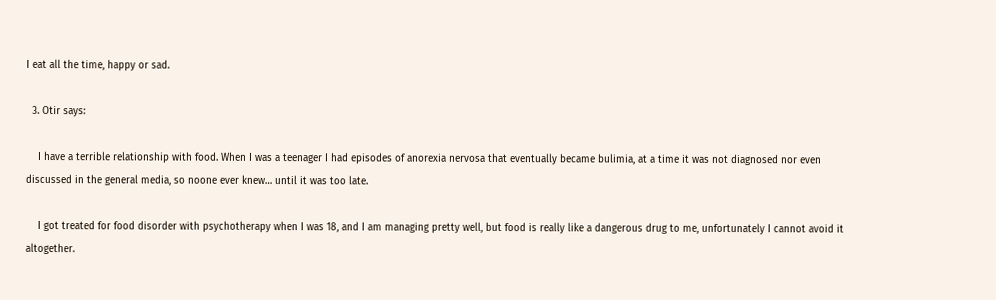I eat all the time, happy or sad.

  3. Otir says:

    I have a terrible relationship with food. When I was a teenager I had episodes of anorexia nervosa that eventually became bulimia, at a time it was not diagnosed nor even discussed in the general media, so noone ever knew… until it was too late.

    I got treated for food disorder with psychotherapy when I was 18, and I am managing pretty well, but food is really like a dangerous drug to me, unfortunately I cannot avoid it altogether.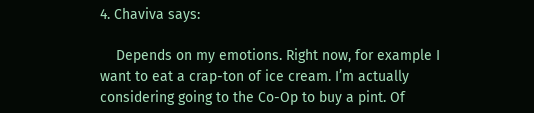4. Chaviva says:

    Depends on my emotions. Right now, for example I want to eat a crap-ton of ice cream. I’m actually considering going to the Co-Op to buy a pint. Of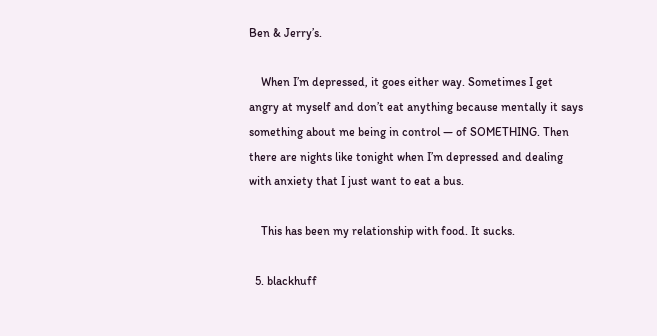Ben & Jerry’s.

    When I’m depressed, it goes either way. Sometimes I get angry at myself and don’t eat anything because mentally it says something about me being in control — of SOMETHING. Then there are nights like tonight when I’m depressed and dealing with anxiety that I just want to eat a bus.

    This has been my relationship with food. It sucks.

  5. blackhuff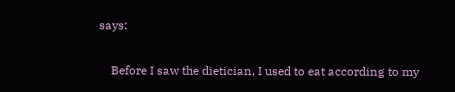says:

    Before I saw the dietician, I used to eat according to my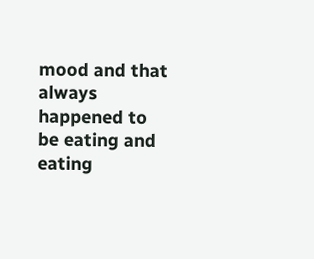mood and that always happened to be eating and eating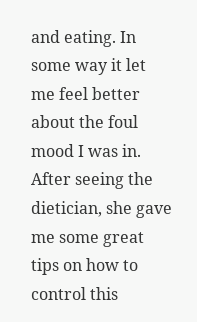and eating. In some way it let me feel better about the foul mood I was in. After seeing the dietician, she gave me some great tips on how to control this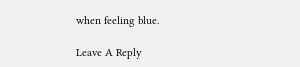when feeling blue.

Leave A Reply